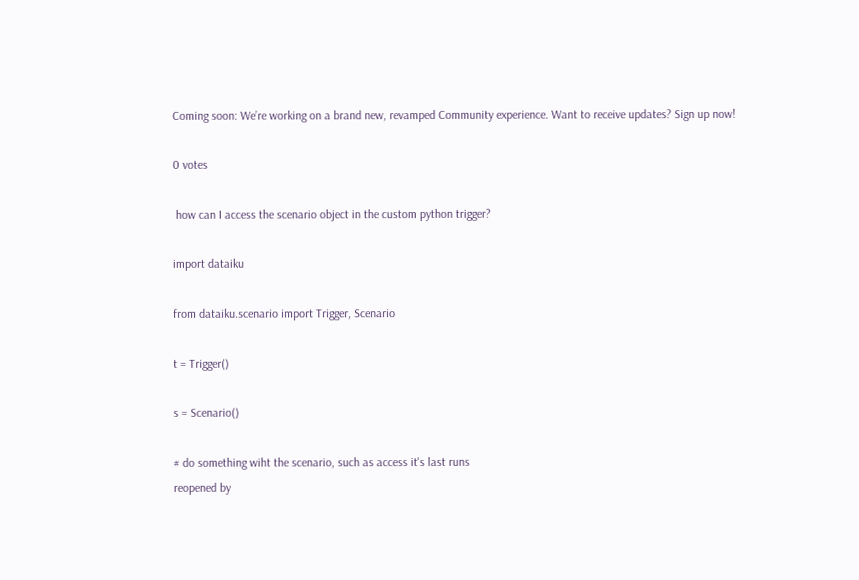Coming soon: We’re working on a brand new, revamped Community experience. Want to receive updates? Sign up now!

0 votes

 how can I access the scenario object in the custom python trigger?

import dataiku

from dataiku.scenario import Trigger, Scenario

t = Trigger()

s = Scenario()

# do something wiht the scenario, such as access it's last runs
reopened by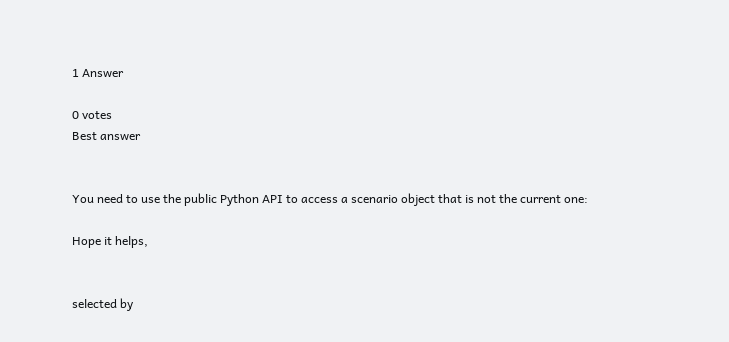1 Answer

0 votes
Best answer


You need to use the public Python API to access a scenario object that is not the current one:

Hope it helps,


selected by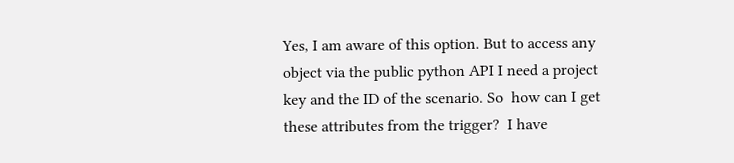Yes, I am aware of this option. But to access any object via the public python API I need a project key and the ID of the scenario. So  how can I get these attributes from the trigger?  I have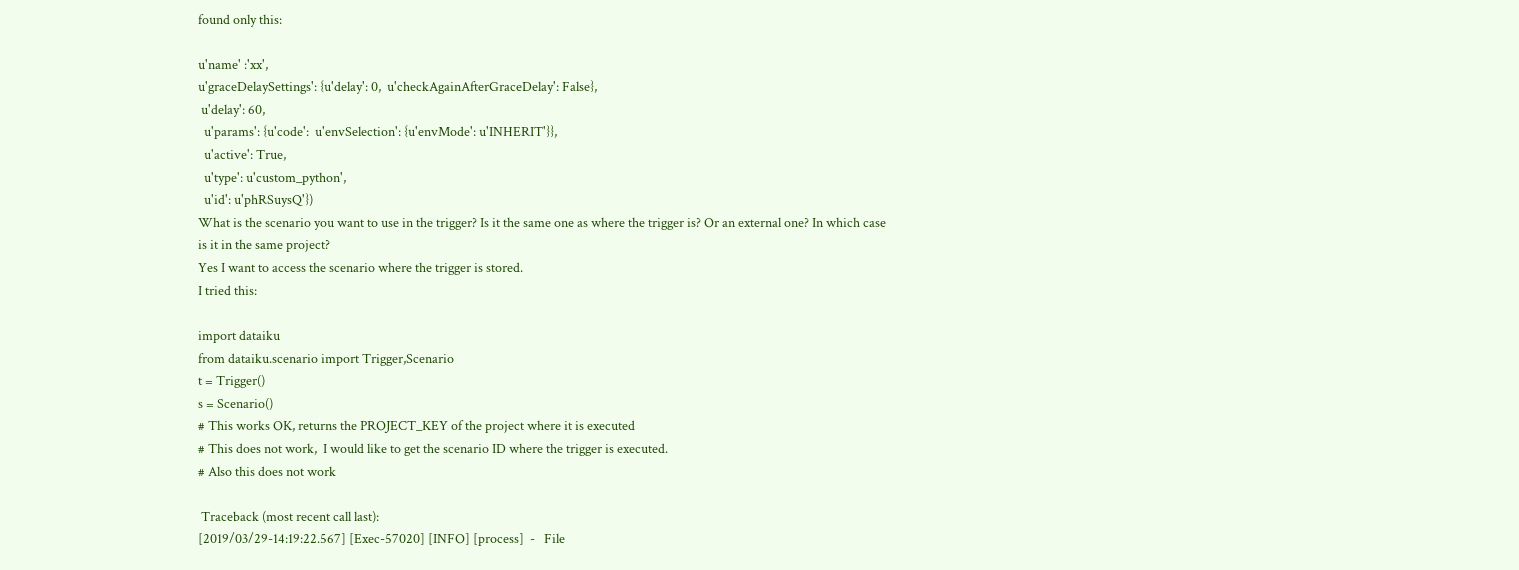found only this:

u'name' :'xx',
u'graceDelaySettings': {u'delay': 0,  u'checkAgainAfterGraceDelay': False},
 u'delay': 60,
  u'params': {u'code':  u'envSelection': {u'envMode': u'INHERIT'}},
  u'active': True,
  u'type': u'custom_python',
  u'id': u'phRSuysQ'})
What is the scenario you want to use in the trigger? Is it the same one as where the trigger is? Or an external one? In which case is it in the same project?
Yes I want to access the scenario where the trigger is stored.
I tried this:

import dataiku
from dataiku.scenario import Trigger,Scenario
t = Trigger()
s = Scenario()
# This works OK, returns the PROJECT_KEY of the project where it is executed
# This does not work,  I would like to get the scenario ID where the trigger is executed.
# Also this does not work

 Traceback (most recent call last):
[2019/03/29-14:19:22.567] [Exec-57020] [INFO] [process]  -   File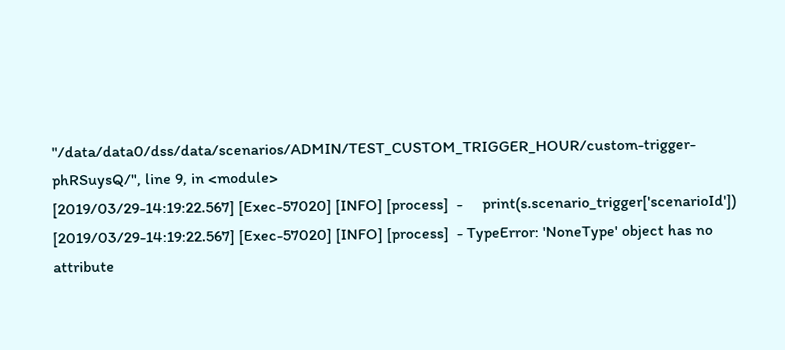"/data/data0/dss/data/scenarios/ADMIN/TEST_CUSTOM_TRIGGER_HOUR/custom-trigger-phRSuysQ/", line 9, in <module>
[2019/03/29-14:19:22.567] [Exec-57020] [INFO] [process]  -     print(s.scenario_trigger['scenarioId'])
[2019/03/29-14:19:22.567] [Exec-57020] [INFO] [process]  - TypeError: 'NoneType' object has no attribute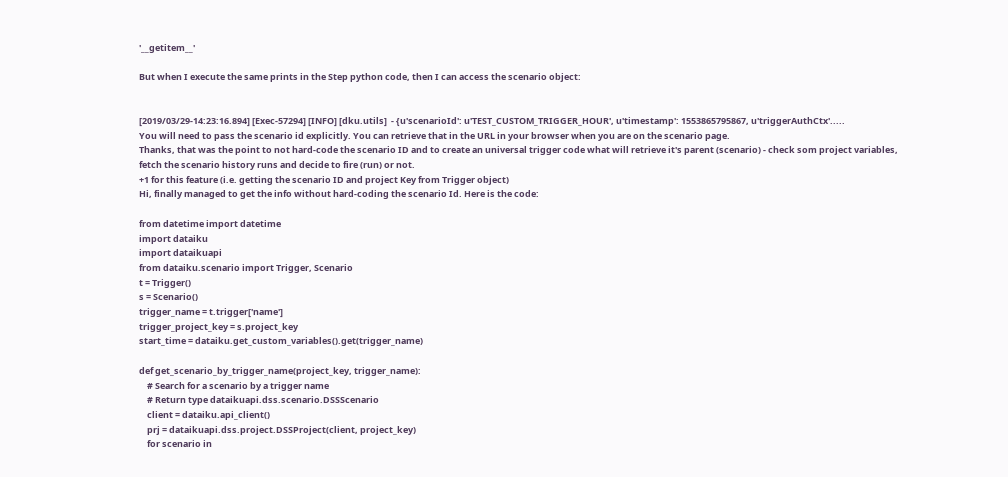'__getitem__'

But when I execute the same prints in the Step python code, then I can access the scenario object:


[2019/03/29-14:23:16.894] [Exec-57294] [INFO] [dku.utils]  - {u'scenarioId': u'TEST_CUSTOM_TRIGGER_HOUR', u'timestamp': 1553865795867, u'triggerAuthCtx'.....
You will need to pass the scenario id explicitly. You can retrieve that in the URL in your browser when you are on the scenario page.
Thanks, that was the point to not hard-code the scenario ID and to create an universal trigger code what will retrieve it's parent (scenario) - check som project variables, fetch the scenario history runs and decide to fire (run) or not.
+1 for this feature (i.e. getting the scenario ID and project Key from Trigger object)
Hi, finally managed to get the info without hard-coding the scenario Id. Here is the code:

from datetime import datetime
import dataiku
import dataikuapi
from dataiku.scenario import Trigger, Scenario
t = Trigger()
s = Scenario()
trigger_name = t.trigger['name']
trigger_project_key = s.project_key
start_time = dataiku.get_custom_variables().get(trigger_name)

def get_scenario_by_trigger_name(project_key, trigger_name):
    # Search for a scenario by a trigger name
    # Return type dataikuapi.dss.scenario.DSSScenario
    client = dataiku.api_client()
    prj = dataikuapi.dss.project.DSSProject(client, project_key)
    for scenario in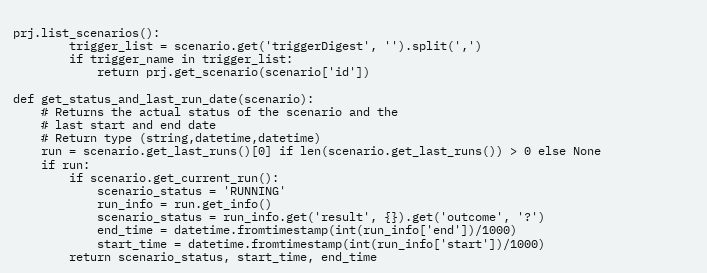prj.list_scenarios():
        trigger_list = scenario.get('triggerDigest', '').split(',')
        if trigger_name in trigger_list:
            return prj.get_scenario(scenario['id'])

def get_status_and_last_run_date(scenario):
    # Returns the actual status of the scenario and the
    # last start and end date
    # Return type (string,datetime,datetime)
    run = scenario.get_last_runs()[0] if len(scenario.get_last_runs()) > 0 else None
    if run:
        if scenario.get_current_run():
            scenario_status = 'RUNNING'
            run_info = run.get_info()
            scenario_status = run_info.get('result', {}).get('outcome', '?')
            end_time = datetime.fromtimestamp(int(run_info['end'])/1000)
            start_time = datetime.fromtimestamp(int(run_info['start'])/1000)
        return scenario_status, start_time, end_time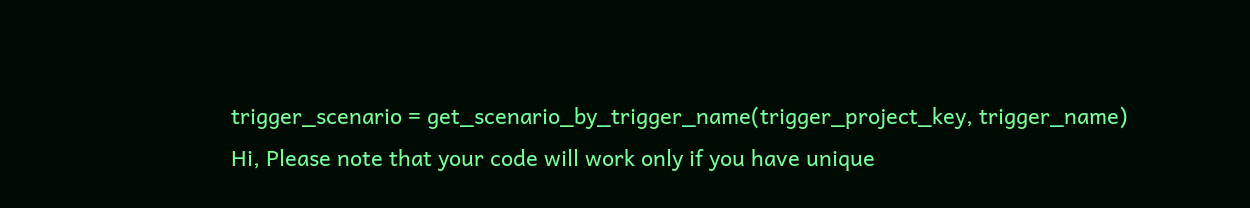trigger_scenario = get_scenario_by_trigger_name(trigger_project_key, trigger_name)
Hi, Please note that your code will work only if you have unique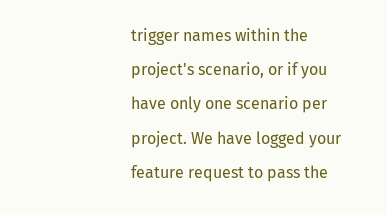trigger names within the project's scenario, or if you have only one scenario per project. We have logged your feature request to pass the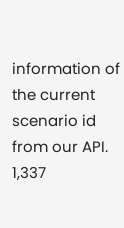information of the current scenario id from our API.
1,337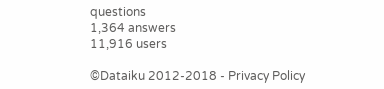questions
1,364 answers
11,916 users

©Dataiku 2012-2018 - Privacy Policy